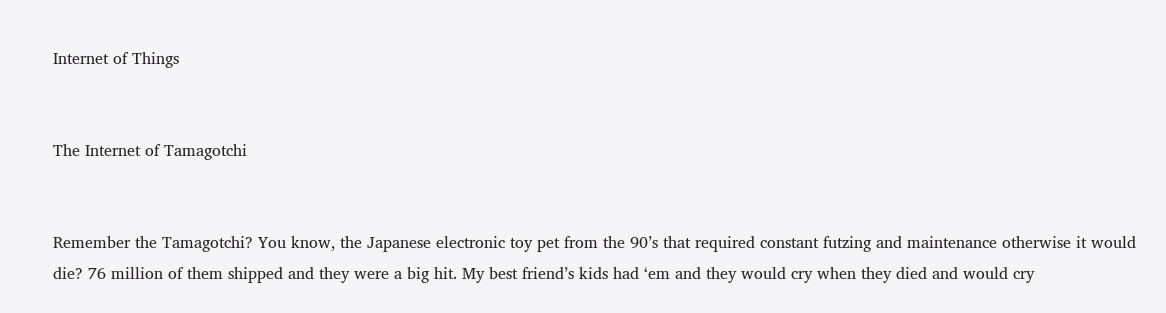Internet of Things


The Internet of Tamagotchi


Remember the Tamagotchi? You know, the Japanese electronic toy pet from the 90’s that required constant futzing and maintenance otherwise it would die? 76 million of them shipped and they were a big hit. My best friend’s kids had ‘em and they would cry when they died and would cry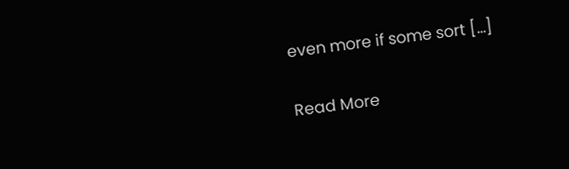even more if some sort […]

Read More